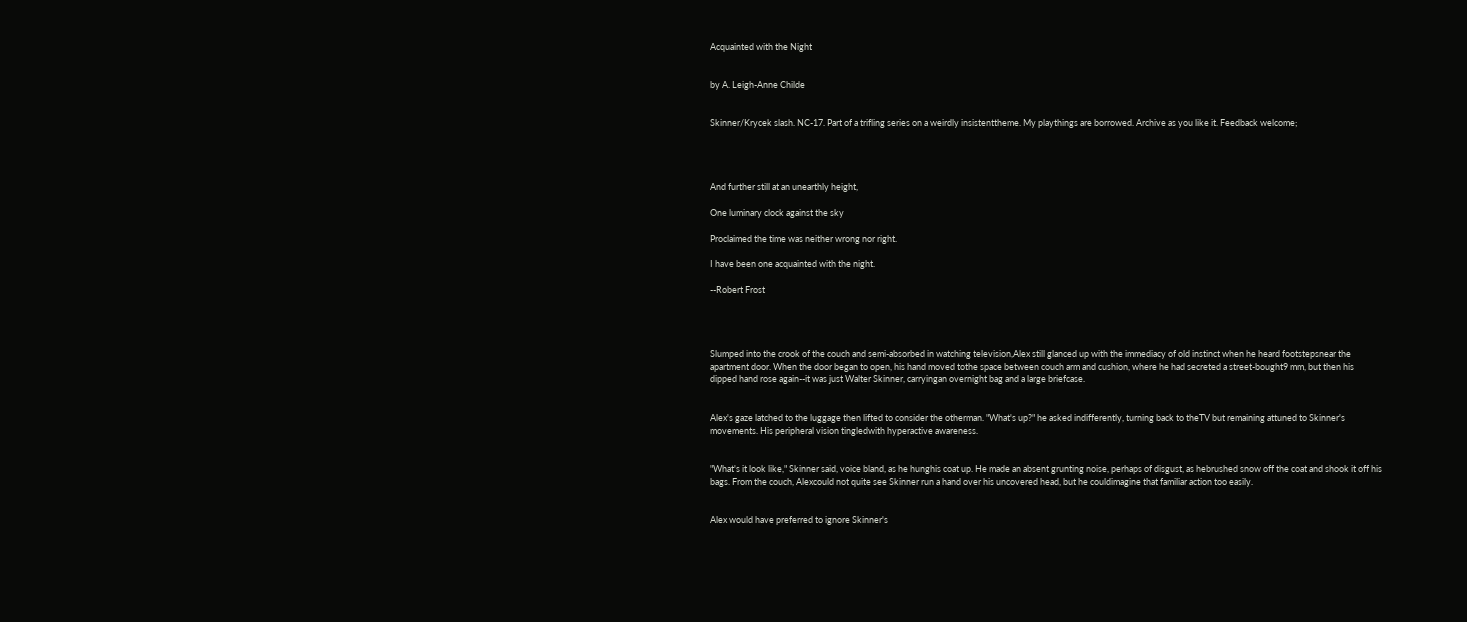Acquainted with the Night


by A. Leigh-Anne Childe


Skinner/Krycek slash. NC-17. Part of a trifling series on a weirdly insistenttheme. My playthings are borrowed. Archive as you like it. Feedback welcome;




And further still at an unearthly height,

One luminary clock against the sky

Proclaimed the time was neither wrong nor right.

I have been one acquainted with the night.

--Robert Frost




Slumped into the crook of the couch and semi-absorbed in watching television,Alex still glanced up with the immediacy of old instinct when he heard footstepsnear the apartment door. When the door began to open, his hand moved tothe space between couch arm and cushion, where he had secreted a street-bought9 mm, but then his dipped hand rose again--it was just Walter Skinner, carryingan overnight bag and a large briefcase.


Alex's gaze latched to the luggage then lifted to consider the otherman. "What's up?" he asked indifferently, turning back to theTV but remaining attuned to Skinner's movements. His peripheral vision tingledwith hyperactive awareness.


"What's it look like," Skinner said, voice bland, as he hunghis coat up. He made an absent grunting noise, perhaps of disgust, as hebrushed snow off the coat and shook it off his bags. From the couch, Alexcould not quite see Skinner run a hand over his uncovered head, but he couldimagine that familiar action too easily.


Alex would have preferred to ignore Skinner's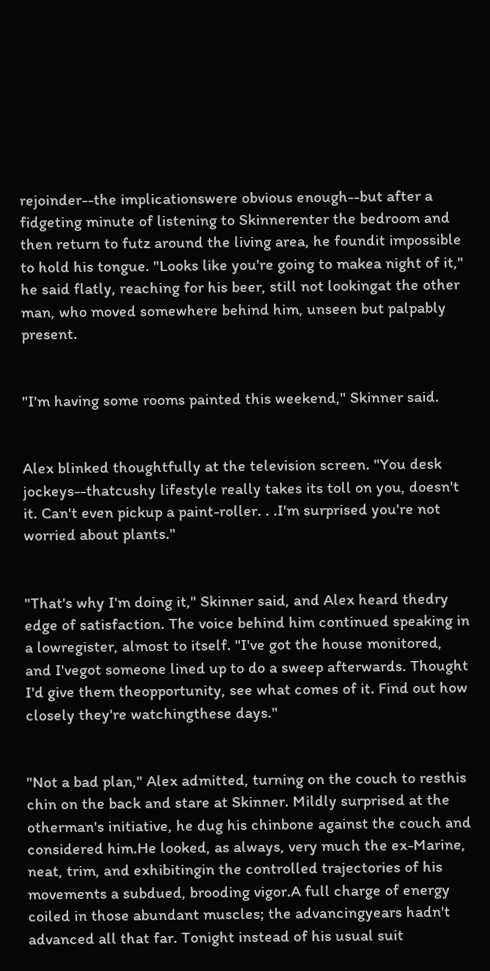rejoinder--the implicationswere obvious enough--but after a fidgeting minute of listening to Skinnerenter the bedroom and then return to futz around the living area, he foundit impossible to hold his tongue. "Looks like you're going to makea night of it," he said flatly, reaching for his beer, still not lookingat the other man, who moved somewhere behind him, unseen but palpably present.


"I'm having some rooms painted this weekend," Skinner said.


Alex blinked thoughtfully at the television screen. "You desk jockeys--thatcushy lifestyle really takes its toll on you, doesn't it. Can't even pickup a paint-roller. . .I'm surprised you're not worried about plants."


"That's why I'm doing it," Skinner said, and Alex heard thedry edge of satisfaction. The voice behind him continued speaking in a lowregister, almost to itself. "I've got the house monitored, and I'vegot someone lined up to do a sweep afterwards. Thought I'd give them theopportunity, see what comes of it. Find out how closely they're watchingthese days."


"Not a bad plan," Alex admitted, turning on the couch to resthis chin on the back and stare at Skinner. Mildly surprised at the otherman's initiative, he dug his chinbone against the couch and considered him.He looked, as always, very much the ex-Marine, neat, trim, and exhibitingin the controlled trajectories of his movements a subdued, brooding vigor.A full charge of energy coiled in those abundant muscles; the advancingyears hadn't advanced all that far. Tonight instead of his usual suit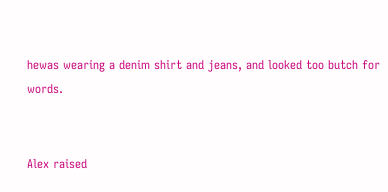hewas wearing a denim shirt and jeans, and looked too butch for words.


Alex raised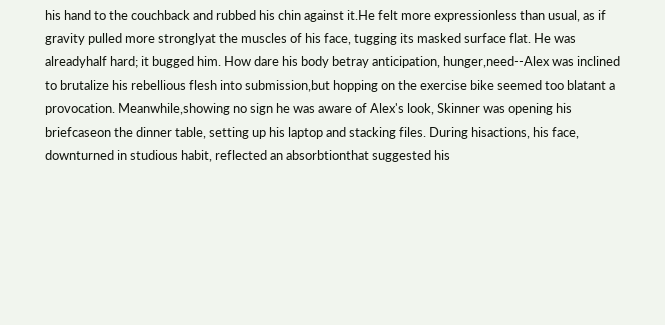his hand to the couchback and rubbed his chin against it.He felt more expressionless than usual, as if gravity pulled more stronglyat the muscles of his face, tugging its masked surface flat. He was alreadyhalf hard; it bugged him. How dare his body betray anticipation, hunger,need--Alex was inclined to brutalize his rebellious flesh into submission,but hopping on the exercise bike seemed too blatant a provocation. Meanwhile,showing no sign he was aware of Alex's look, Skinner was opening his briefcaseon the dinner table, setting up his laptop and stacking files. During hisactions, his face, downturned in studious habit, reflected an absorbtionthat suggested his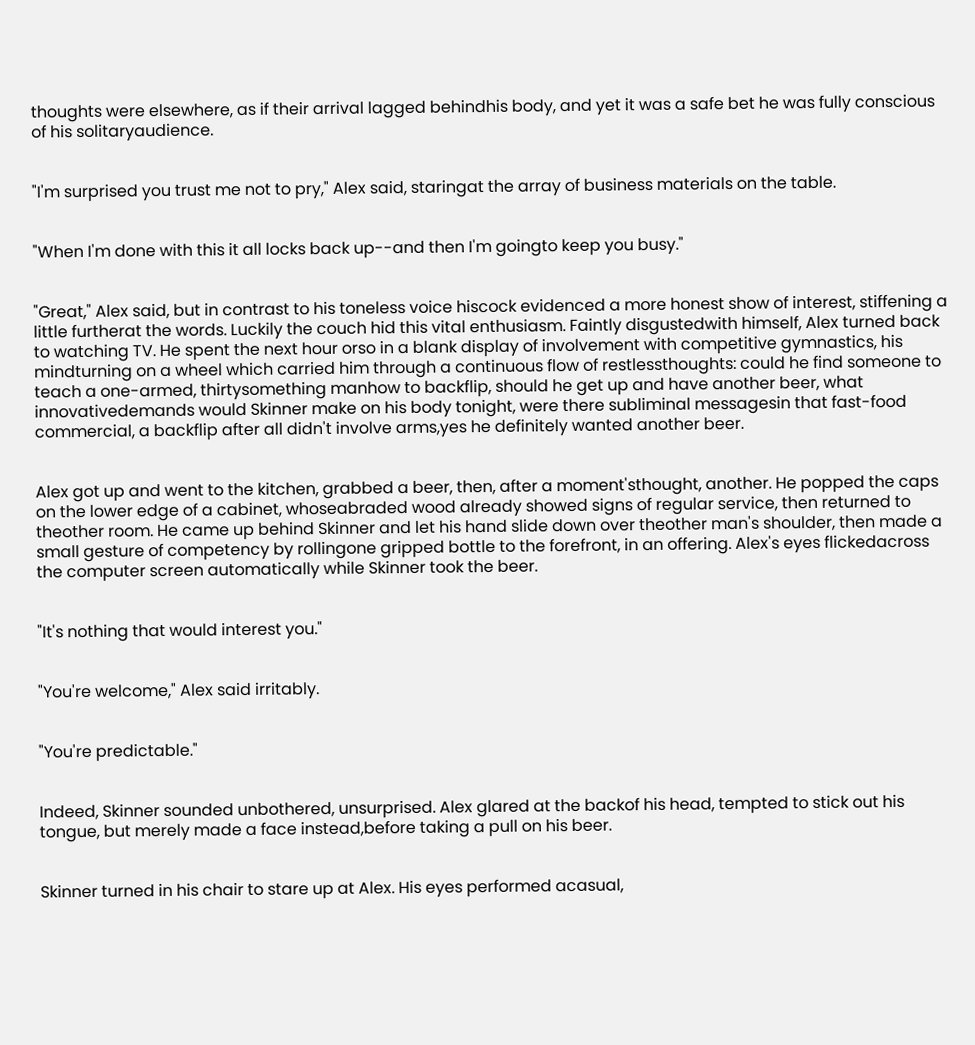thoughts were elsewhere, as if their arrival lagged behindhis body, and yet it was a safe bet he was fully conscious of his solitaryaudience.


"I'm surprised you trust me not to pry," Alex said, staringat the array of business materials on the table.


"When I'm done with this it all locks back up--and then I'm goingto keep you busy."


"Great," Alex said, but in contrast to his toneless voice hiscock evidenced a more honest show of interest, stiffening a little furtherat the words. Luckily the couch hid this vital enthusiasm. Faintly disgustedwith himself, Alex turned back to watching TV. He spent the next hour orso in a blank display of involvement with competitive gymnastics, his mindturning on a wheel which carried him through a continuous flow of restlessthoughts: could he find someone to teach a one-armed, thirtysomething manhow to backflip, should he get up and have another beer, what innovativedemands would Skinner make on his body tonight, were there subliminal messagesin that fast-food commercial, a backflip after all didn't involve arms,yes he definitely wanted another beer.


Alex got up and went to the kitchen, grabbed a beer, then, after a moment'sthought, another. He popped the caps on the lower edge of a cabinet, whoseabraded wood already showed signs of regular service, then returned to theother room. He came up behind Skinner and let his hand slide down over theother man's shoulder, then made a small gesture of competency by rollingone gripped bottle to the forefront, in an offering. Alex's eyes flickedacross the computer screen automatically while Skinner took the beer.


"It's nothing that would interest you."


"You're welcome," Alex said irritably.


"You're predictable."


Indeed, Skinner sounded unbothered, unsurprised. Alex glared at the backof his head, tempted to stick out his tongue, but merely made a face instead,before taking a pull on his beer.


Skinner turned in his chair to stare up at Alex. His eyes performed acasual,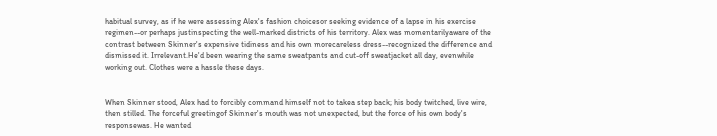habitual survey, as if he were assessing Alex's fashion choicesor seeking evidence of a lapse in his exercise regimen--or perhaps justinspecting the well-marked districts of his territory. Alex was momentarilyaware of the contrast between Skinner's expensive tidiness and his own morecareless dress--recognized the difference and dismissed it. Irrelevant.He'd been wearing the same sweatpants and cut-off sweatjacket all day, evenwhile working out. Clothes were a hassle these days.


When Skinner stood, Alex had to forcibly command himself not to takea step back; his body twitched, live wire, then stilled. The forceful greetingof Skinner's mouth was not unexpected, but the force of his own body's responsewas. He wanted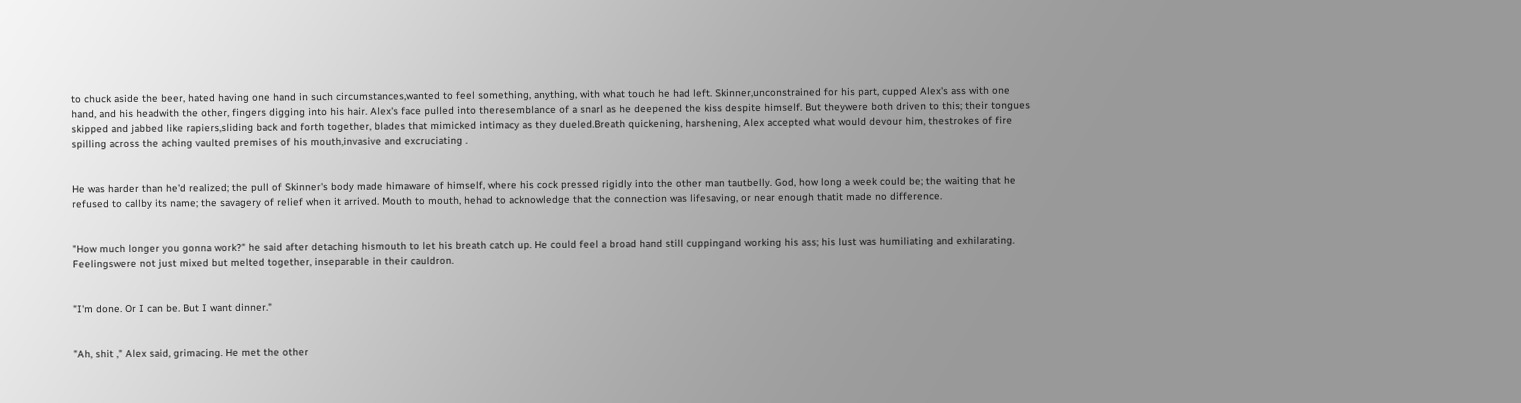to chuck aside the beer, hated having one hand in such circumstances,wanted to feel something, anything, with what touch he had left. Skinner,unconstrained for his part, cupped Alex's ass with one hand, and his headwith the other, fingers digging into his hair. Alex's face pulled into theresemblance of a snarl as he deepened the kiss despite himself. But theywere both driven to this; their tongues skipped and jabbed like rapiers,sliding back and forth together, blades that mimicked intimacy as they dueled.Breath quickening, harshening, Alex accepted what would devour him, thestrokes of fire spilling across the aching vaulted premises of his mouth,invasive and excruciating .


He was harder than he'd realized; the pull of Skinner's body made himaware of himself, where his cock pressed rigidly into the other man tautbelly. God, how long a week could be; the waiting that he refused to callby its name; the savagery of relief when it arrived. Mouth to mouth, hehad to acknowledge that the connection was lifesaving, or near enough thatit made no difference.


"How much longer you gonna work?" he said after detaching hismouth to let his breath catch up. He could feel a broad hand still cuppingand working his ass; his lust was humiliating and exhilarating. Feelingswere not just mixed but melted together, inseparable in their cauldron.


"I'm done. Or I can be. But I want dinner."


"Ah, shit ," Alex said, grimacing. He met the other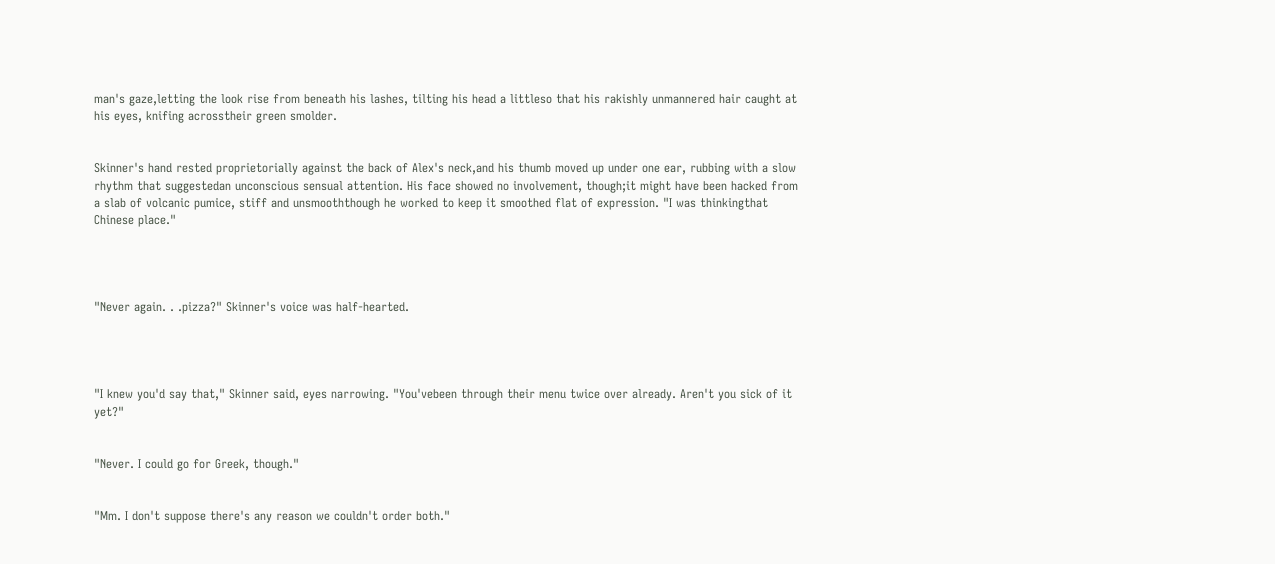man's gaze,letting the look rise from beneath his lashes, tilting his head a littleso that his rakishly unmannered hair caught at his eyes, knifing acrosstheir green smolder.


Skinner's hand rested proprietorially against the back of Alex's neck,and his thumb moved up under one ear, rubbing with a slow rhythm that suggestedan unconscious sensual attention. His face showed no involvement, though;it might have been hacked from a slab of volcanic pumice, stiff and unsmooththough he worked to keep it smoothed flat of expression. "I was thinkingthat Chinese place."




"Never again. . .pizza?" Skinner's voice was half-hearted.




"I knew you'd say that," Skinner said, eyes narrowing. "You'vebeen through their menu twice over already. Aren't you sick of it yet?"


"Never. I could go for Greek, though."


"Mm. I don't suppose there's any reason we couldn't order both."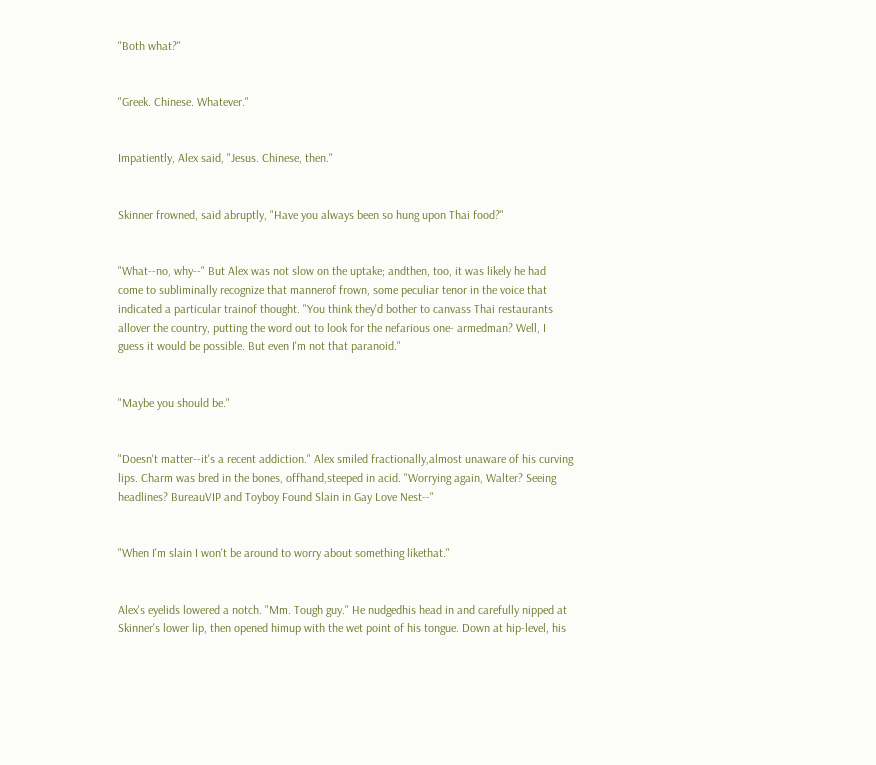"Both what?"


"Greek. Chinese. Whatever."


Impatiently, Alex said, "Jesus. Chinese, then."


Skinner frowned, said abruptly, "Have you always been so hung upon Thai food?"


"What--no, why--" But Alex was not slow on the uptake; andthen, too, it was likely he had come to subliminally recognize that mannerof frown, some peculiar tenor in the voice that indicated a particular trainof thought. "You think they'd bother to canvass Thai restaurants allover the country, putting the word out to look for the nefarious one- armedman? Well, I guess it would be possible. But even I'm not that paranoid."


"Maybe you should be."


"Doesn't matter--it's a recent addiction." Alex smiled fractionally,almost unaware of his curving lips. Charm was bred in the bones, offhand,steeped in acid. "Worrying again, Walter? Seeing headlines? BureauVIP and Toyboy Found Slain in Gay Love Nest--"


"When I'm slain I won't be around to worry about something likethat."


Alex's eyelids lowered a notch. "Mm. Tough guy." He nudgedhis head in and carefully nipped at Skinner's lower lip, then opened himup with the wet point of his tongue. Down at hip-level, his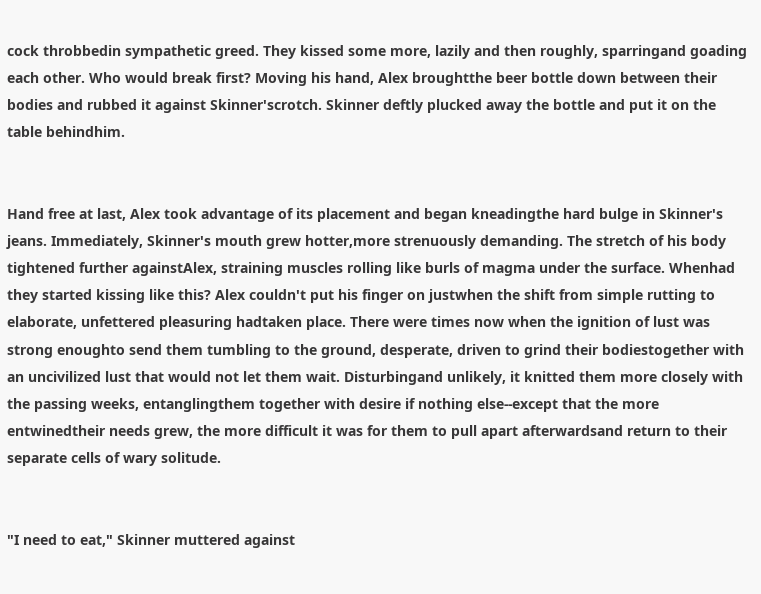cock throbbedin sympathetic greed. They kissed some more, lazily and then roughly, sparringand goading each other. Who would break first? Moving his hand, Alex broughtthe beer bottle down between their bodies and rubbed it against Skinner'scrotch. Skinner deftly plucked away the bottle and put it on the table behindhim.


Hand free at last, Alex took advantage of its placement and began kneadingthe hard bulge in Skinner's jeans. Immediately, Skinner's mouth grew hotter,more strenuously demanding. The stretch of his body tightened further againstAlex, straining muscles rolling like burls of magma under the surface. Whenhad they started kissing like this? Alex couldn't put his finger on justwhen the shift from simple rutting to elaborate, unfettered pleasuring hadtaken place. There were times now when the ignition of lust was strong enoughto send them tumbling to the ground, desperate, driven to grind their bodiestogether with an uncivilized lust that would not let them wait. Disturbingand unlikely, it knitted them more closely with the passing weeks, entanglingthem together with desire if nothing else--except that the more entwinedtheir needs grew, the more difficult it was for them to pull apart afterwardsand return to their separate cells of wary solitude.


"I need to eat," Skinner muttered against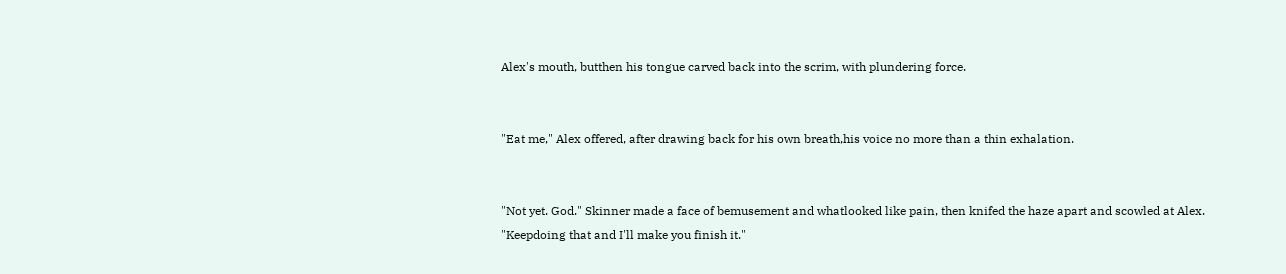Alex's mouth, butthen his tongue carved back into the scrim, with plundering force.


"Eat me," Alex offered, after drawing back for his own breath,his voice no more than a thin exhalation.


"Not yet. God." Skinner made a face of bemusement and whatlooked like pain, then knifed the haze apart and scowled at Alex. "Keepdoing that and I'll make you finish it."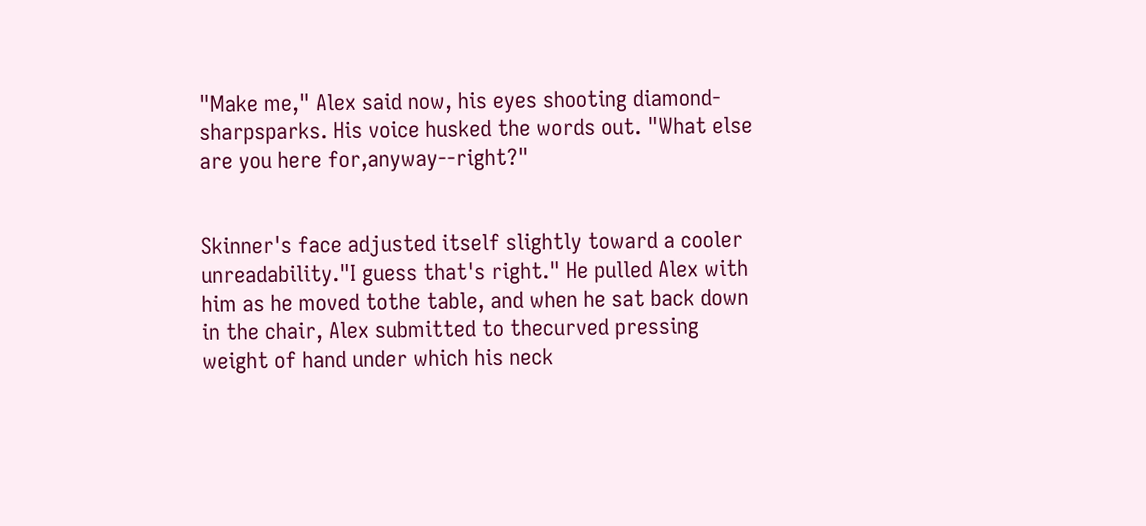"Make me," Alex said now, his eyes shooting diamond- sharpsparks. His voice husked the words out. "What else are you here for,anyway--right?"


Skinner's face adjusted itself slightly toward a cooler unreadability."I guess that's right." He pulled Alex with him as he moved tothe table, and when he sat back down in the chair, Alex submitted to thecurved pressing weight of hand under which his neck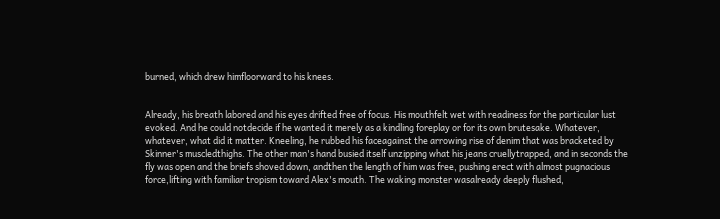burned, which drew himfloorward to his knees.


Already, his breath labored and his eyes drifted free of focus. His mouthfelt wet with readiness for the particular lust evoked. And he could notdecide if he wanted it merely as a kindling foreplay or for its own brutesake. Whatever, whatever, what did it matter. Kneeling, he rubbed his faceagainst the arrowing rise of denim that was bracketed by Skinner's muscledthighs. The other man's hand busied itself unzipping what his jeans cruellytrapped, and in seconds the fly was open and the briefs shoved down, andthen the length of him was free, pushing erect with almost pugnacious force,lifting with familiar tropism toward Alex's mouth. The waking monster wasalready deeply flushed,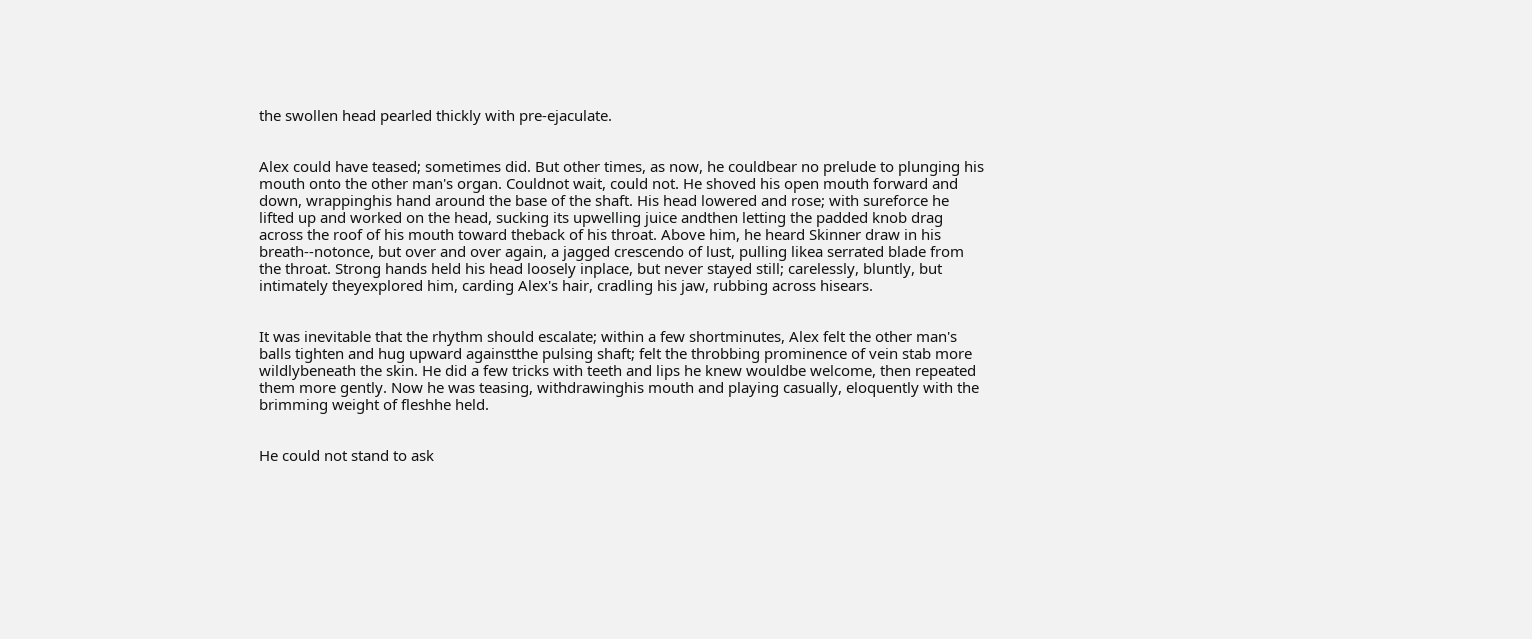the swollen head pearled thickly with pre-ejaculate.


Alex could have teased; sometimes did. But other times, as now, he couldbear no prelude to plunging his mouth onto the other man's organ. Couldnot wait, could not. He shoved his open mouth forward and down, wrappinghis hand around the base of the shaft. His head lowered and rose; with sureforce he lifted up and worked on the head, sucking its upwelling juice andthen letting the padded knob drag across the roof of his mouth toward theback of his throat. Above him, he heard Skinner draw in his breath--notonce, but over and over again, a jagged crescendo of lust, pulling likea serrated blade from the throat. Strong hands held his head loosely inplace, but never stayed still; carelessly, bluntly, but intimately theyexplored him, carding Alex's hair, cradling his jaw, rubbing across hisears.


It was inevitable that the rhythm should escalate; within a few shortminutes, Alex felt the other man's balls tighten and hug upward againstthe pulsing shaft; felt the throbbing prominence of vein stab more wildlybeneath the skin. He did a few tricks with teeth and lips he knew wouldbe welcome, then repeated them more gently. Now he was teasing, withdrawinghis mouth and playing casually, eloquently with the brimming weight of fleshhe held.


He could not stand to ask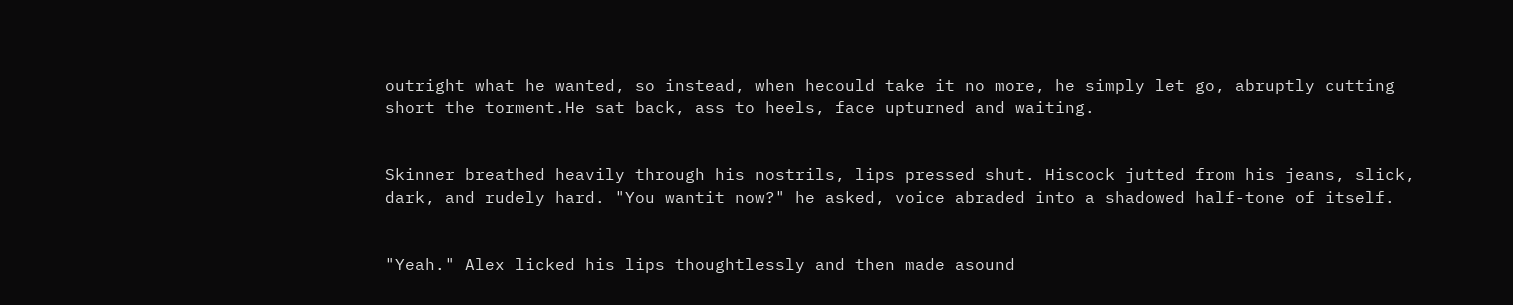outright what he wanted, so instead, when hecould take it no more, he simply let go, abruptly cutting short the torment.He sat back, ass to heels, face upturned and waiting.


Skinner breathed heavily through his nostrils, lips pressed shut. Hiscock jutted from his jeans, slick, dark, and rudely hard. "You wantit now?" he asked, voice abraded into a shadowed half-tone of itself.


"Yeah." Alex licked his lips thoughtlessly and then made asound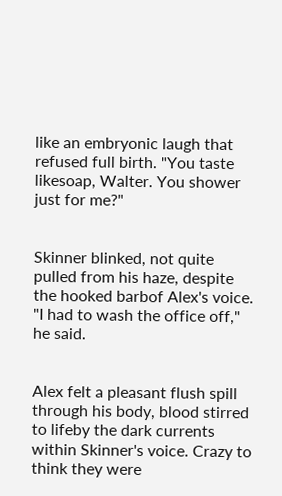like an embryonic laugh that refused full birth. "You taste likesoap, Walter. You shower just for me?"


Skinner blinked, not quite pulled from his haze, despite the hooked barbof Alex's voice. "I had to wash the office off," he said.


Alex felt a pleasant flush spill through his body, blood stirred to lifeby the dark currents within Skinner's voice. Crazy to think they were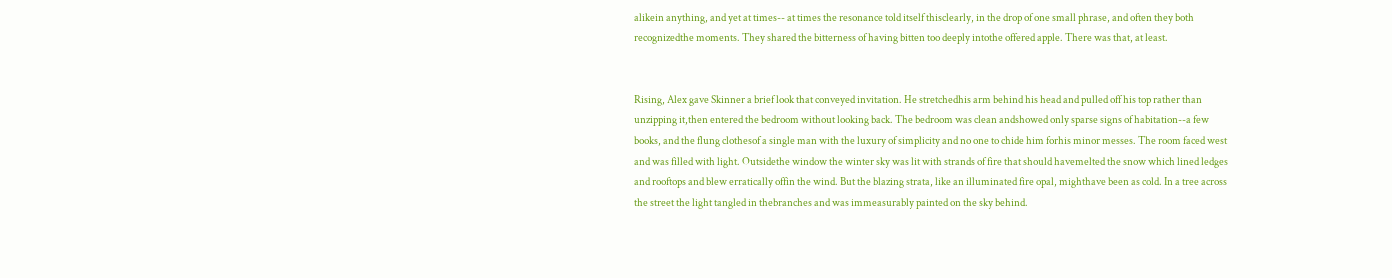alikein anything, and yet at times-- at times the resonance told itself thisclearly, in the drop of one small phrase, and often they both recognizedthe moments. They shared the bitterness of having bitten too deeply intothe offered apple. There was that, at least.


Rising, Alex gave Skinner a brief look that conveyed invitation. He stretchedhis arm behind his head and pulled off his top rather than unzipping it,then entered the bedroom without looking back. The bedroom was clean andshowed only sparse signs of habitation--a few books, and the flung clothesof a single man with the luxury of simplicity and no one to chide him forhis minor messes. The room faced west and was filled with light. Outsidethe window the winter sky was lit with strands of fire that should havemelted the snow which lined ledges and rooftops and blew erratically offin the wind. But the blazing strata, like an illuminated fire opal, mighthave been as cold. In a tree across the street the light tangled in thebranches and was immeasurably painted on the sky behind.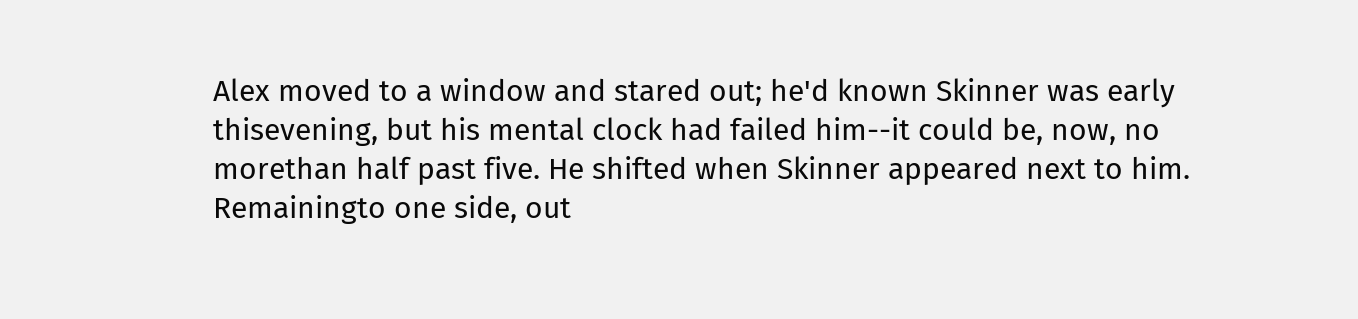Alex moved to a window and stared out; he'd known Skinner was early thisevening, but his mental clock had failed him--it could be, now, no morethan half past five. He shifted when Skinner appeared next to him. Remainingto one side, out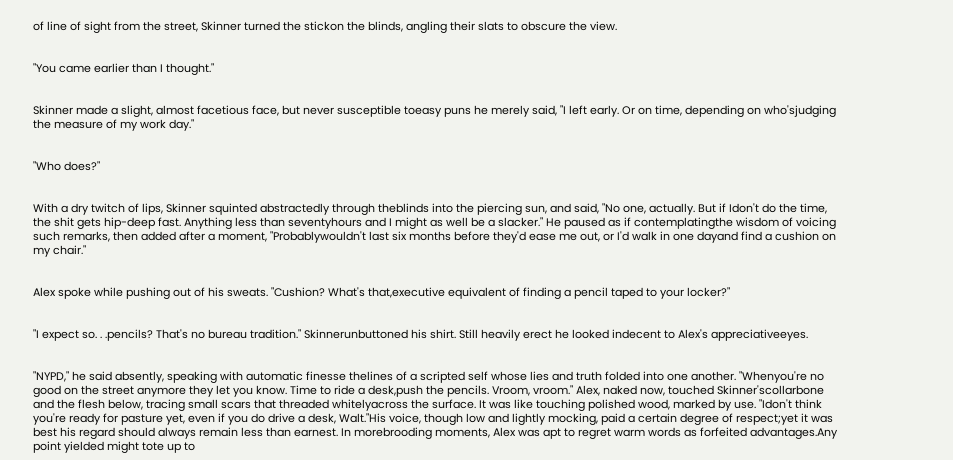of line of sight from the street, Skinner turned the stickon the blinds, angling their slats to obscure the view.


"You came earlier than I thought."


Skinner made a slight, almost facetious face, but never susceptible toeasy puns he merely said, "I left early. Or on time, depending on who'sjudging the measure of my work day."


"Who does?"


With a dry twitch of lips, Skinner squinted abstractedly through theblinds into the piercing sun, and said, "No one, actually. But if Idon't do the time, the shit gets hip-deep fast. Anything less than seventyhours and I might as well be a slacker." He paused as if contemplatingthe wisdom of voicing such remarks, then added after a moment, "Probablywouldn't last six months before they'd ease me out, or I'd walk in one dayand find a cushion on my chair."


Alex spoke while pushing out of his sweats. "Cushion? What's that,executive equivalent of finding a pencil taped to your locker?"


"I expect so. . .pencils? That's no bureau tradition." Skinnerunbuttoned his shirt. Still heavily erect he looked indecent to Alex's appreciativeeyes.


"NYPD," he said absently, speaking with automatic finesse thelines of a scripted self whose lies and truth folded into one another. "Whenyou're no good on the street anymore they let you know. Time to ride a desk,push the pencils. Vroom, vroom." Alex, naked now, touched Skinner'scollarbone and the flesh below, tracing small scars that threaded whitelyacross the surface. It was like touching polished wood, marked by use. "Idon't think you're ready for pasture yet, even if you do drive a desk, Walt."His voice, though low and lightly mocking, paid a certain degree of respect;yet it was best his regard should always remain less than earnest. In morebrooding moments, Alex was apt to regret warm words as forfeited advantages.Any point yielded might tote up to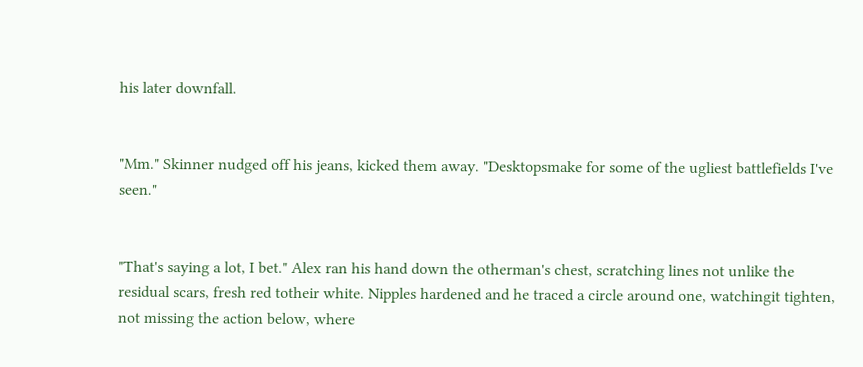his later downfall.


"Mm." Skinner nudged off his jeans, kicked them away. "Desktopsmake for some of the ugliest battlefields I've seen."


"That's saying a lot, I bet." Alex ran his hand down the otherman's chest, scratching lines not unlike the residual scars, fresh red totheir white. Nipples hardened and he traced a circle around one, watchingit tighten, not missing the action below, where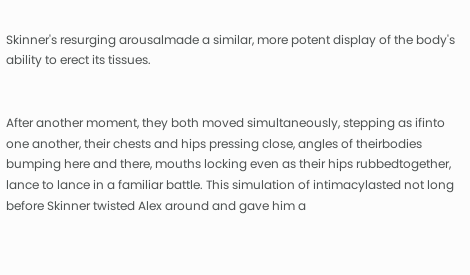Skinner's resurging arousalmade a similar, more potent display of the body's ability to erect its tissues.


After another moment, they both moved simultaneously, stepping as ifinto one another, their chests and hips pressing close, angles of theirbodies bumping here and there, mouths locking even as their hips rubbedtogether, lance to lance in a familiar battle. This simulation of intimacylasted not long before Skinner twisted Alex around and gave him a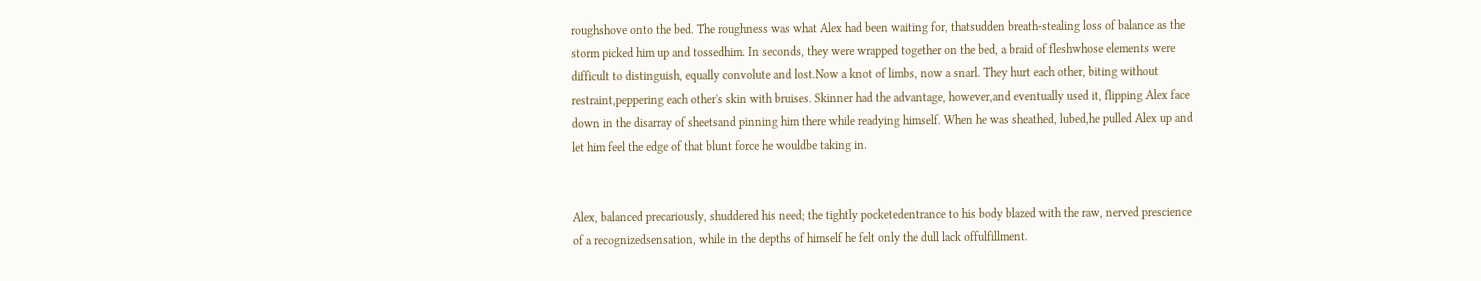roughshove onto the bed. The roughness was what Alex had been waiting for, thatsudden breath-stealing loss of balance as the storm picked him up and tossedhim. In seconds, they were wrapped together on the bed, a braid of fleshwhose elements were difficult to distinguish, equally convolute and lost.Now a knot of limbs, now a snarl. They hurt each other, biting without restraint,peppering each other's skin with bruises. Skinner had the advantage, however,and eventually used it, flipping Alex face down in the disarray of sheetsand pinning him there while readying himself. When he was sheathed, lubed,he pulled Alex up and let him feel the edge of that blunt force he wouldbe taking in.


Alex, balanced precariously, shuddered his need; the tightly pocketedentrance to his body blazed with the raw, nerved prescience of a recognizedsensation, while in the depths of himself he felt only the dull lack offulfillment.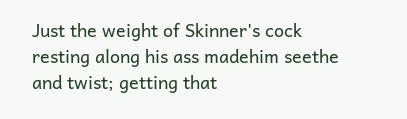Just the weight of Skinner's cock resting along his ass madehim seethe and twist; getting that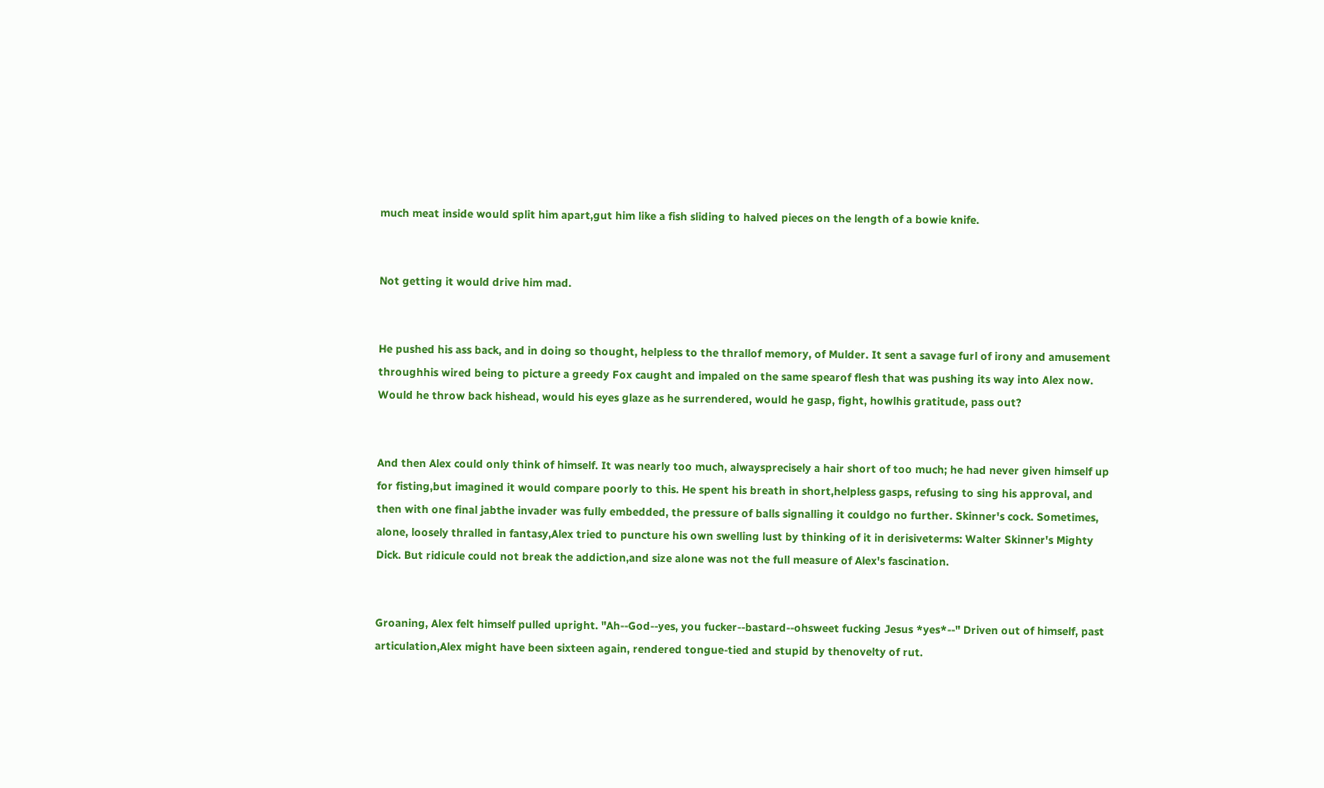much meat inside would split him apart,gut him like a fish sliding to halved pieces on the length of a bowie knife.


Not getting it would drive him mad.


He pushed his ass back, and in doing so thought, helpless to the thrallof memory, of Mulder. It sent a savage furl of irony and amusement throughhis wired being to picture a greedy Fox caught and impaled on the same spearof flesh that was pushing its way into Alex now. Would he throw back hishead, would his eyes glaze as he surrendered, would he gasp, fight, howlhis gratitude, pass out?


And then Alex could only think of himself. It was nearly too much, alwaysprecisely a hair short of too much; he had never given himself up for fisting,but imagined it would compare poorly to this. He spent his breath in short,helpless gasps, refusing to sing his approval, and then with one final jabthe invader was fully embedded, the pressure of balls signalling it couldgo no further. Skinner's cock. Sometimes, alone, loosely thralled in fantasy,Alex tried to puncture his own swelling lust by thinking of it in derisiveterms: Walter Skinner's Mighty Dick. But ridicule could not break the addiction,and size alone was not the full measure of Alex's fascination.


Groaning, Alex felt himself pulled upright. "Ah--God--yes, you fucker--bastard--ohsweet fucking Jesus *yes*--" Driven out of himself, past articulation,Alex might have been sixteen again, rendered tongue-tied and stupid by thenovelty of rut.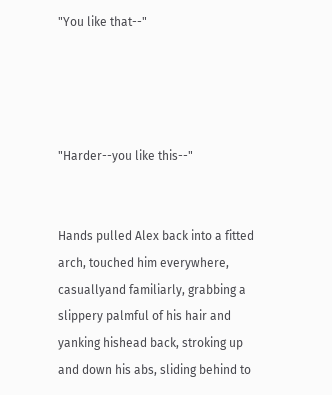"You like that--"




"Harder--you like this--"


Hands pulled Alex back into a fitted arch, touched him everywhere, casuallyand familiarly, grabbing a slippery palmful of his hair and yanking hishead back, stroking up and down his abs, sliding behind to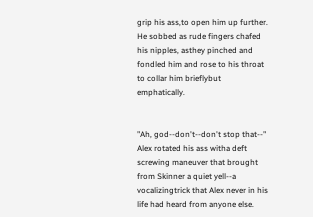grip his ass,to open him up further. He sobbed as rude fingers chafed his nipples, asthey pinched and fondled him and rose to his throat to collar him brieflybut emphatically.


"Ah, god--don't--don't stop that--" Alex rotated his ass witha deft screwing maneuver that brought from Skinner a quiet yell--a vocalizingtrick that Alex never in his life had heard from anyone else.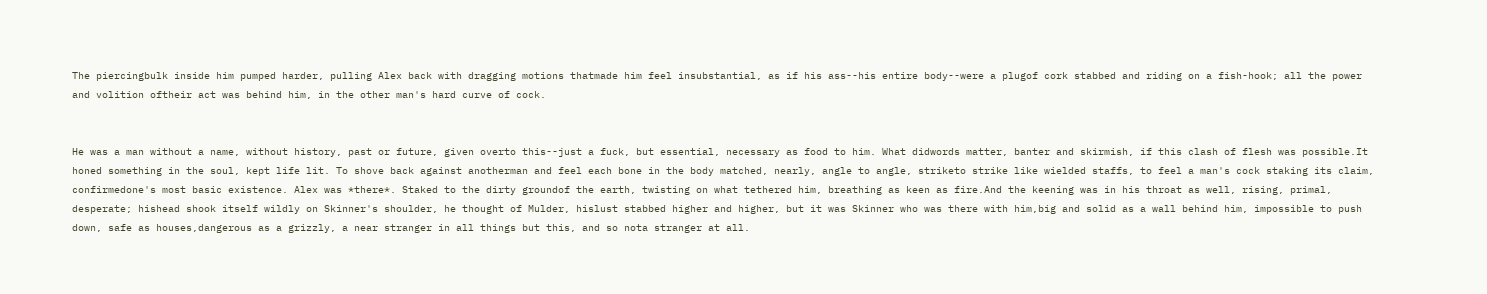The piercingbulk inside him pumped harder, pulling Alex back with dragging motions thatmade him feel insubstantial, as if his ass--his entire body--were a plugof cork stabbed and riding on a fish-hook; all the power and volition oftheir act was behind him, in the other man's hard curve of cock.


He was a man without a name, without history, past or future, given overto this--just a fuck, but essential, necessary as food to him. What didwords matter, banter and skirmish, if this clash of flesh was possible.It honed something in the soul, kept life lit. To shove back against anotherman and feel each bone in the body matched, nearly, angle to angle, striketo strike like wielded staffs, to feel a man's cock staking its claim, confirmedone's most basic existence. Alex was *there*. Staked to the dirty groundof the earth, twisting on what tethered him, breathing as keen as fire.And the keening was in his throat as well, rising, primal, desperate; hishead shook itself wildly on Skinner's shoulder, he thought of Mulder, hislust stabbed higher and higher, but it was Skinner who was there with him,big and solid as a wall behind him, impossible to push down, safe as houses,dangerous as a grizzly, a near stranger in all things but this, and so nota stranger at all.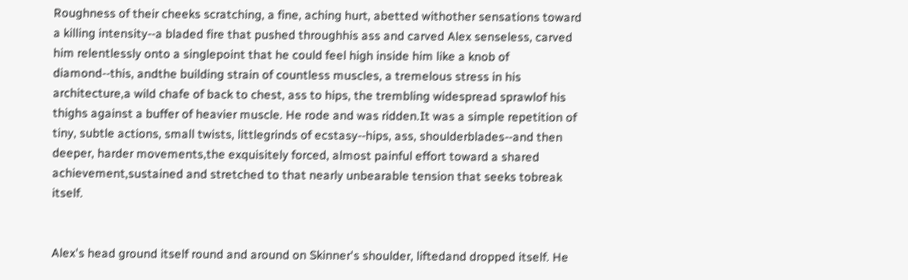Roughness of their cheeks scratching, a fine, aching hurt, abetted withother sensations toward a killing intensity--a bladed fire that pushed throughhis ass and carved Alex senseless, carved him relentlessly onto a singlepoint that he could feel high inside him like a knob of diamond--this, andthe building strain of countless muscles, a tremelous stress in his architecture,a wild chafe of back to chest, ass to hips, the trembling widespread sprawlof his thighs against a buffer of heavier muscle. He rode and was ridden.It was a simple repetition of tiny, subtle actions, small twists, littlegrinds of ecstasy--hips, ass, shoulderblades--and then deeper, harder movements,the exquisitely forced, almost painful effort toward a shared achievement,sustained and stretched to that nearly unbearable tension that seeks tobreak itself.


Alex's head ground itself round and around on Skinner's shoulder, liftedand dropped itself. He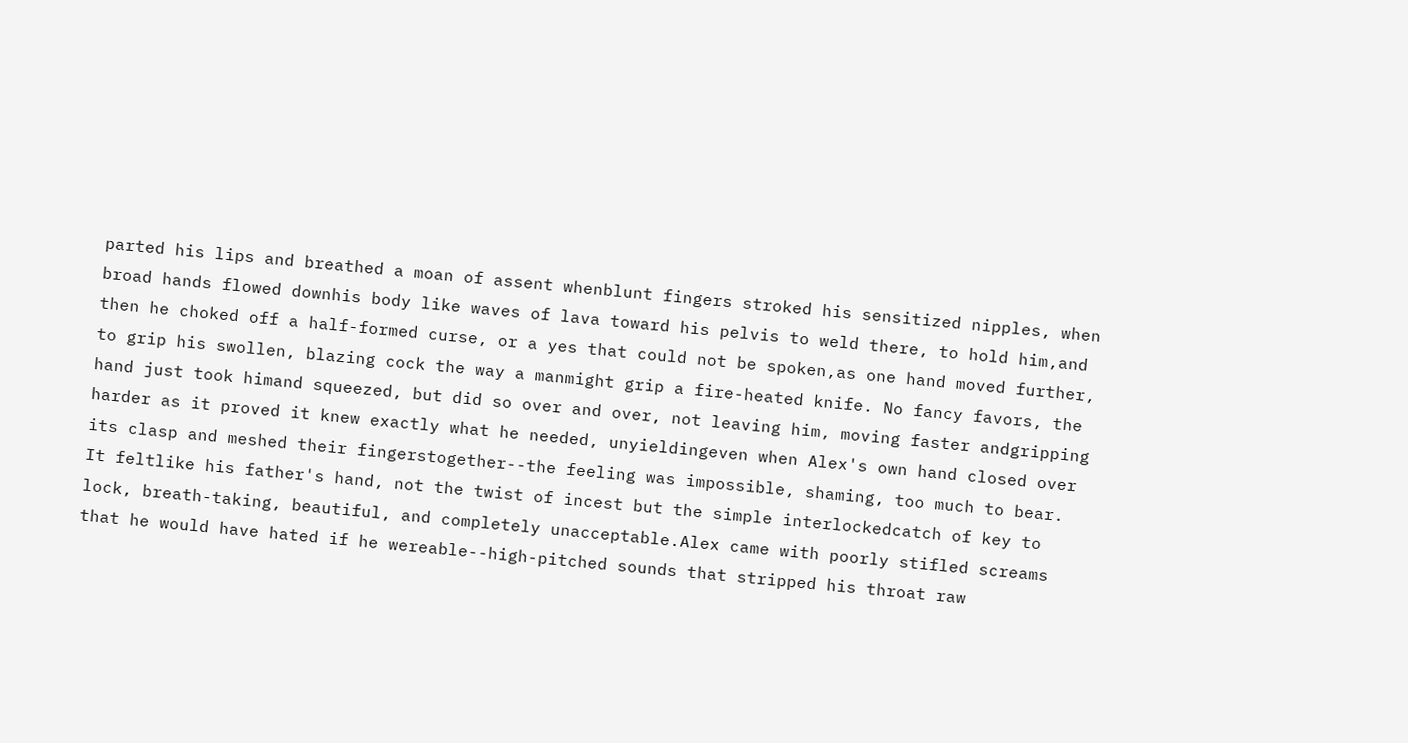parted his lips and breathed a moan of assent whenblunt fingers stroked his sensitized nipples, when broad hands flowed downhis body like waves of lava toward his pelvis to weld there, to hold him,and then he choked off a half-formed curse, or a yes that could not be spoken,as one hand moved further, to grip his swollen, blazing cock the way a manmight grip a fire-heated knife. No fancy favors, the hand just took himand squeezed, but did so over and over, not leaving him, moving faster andgripping harder as it proved it knew exactly what he needed, unyieldingeven when Alex's own hand closed over its clasp and meshed their fingerstogether--the feeling was impossible, shaming, too much to bear. It feltlike his father's hand, not the twist of incest but the simple interlockedcatch of key to lock, breath-taking, beautiful, and completely unacceptable.Alex came with poorly stifled screams that he would have hated if he wereable--high-pitched sounds that stripped his throat raw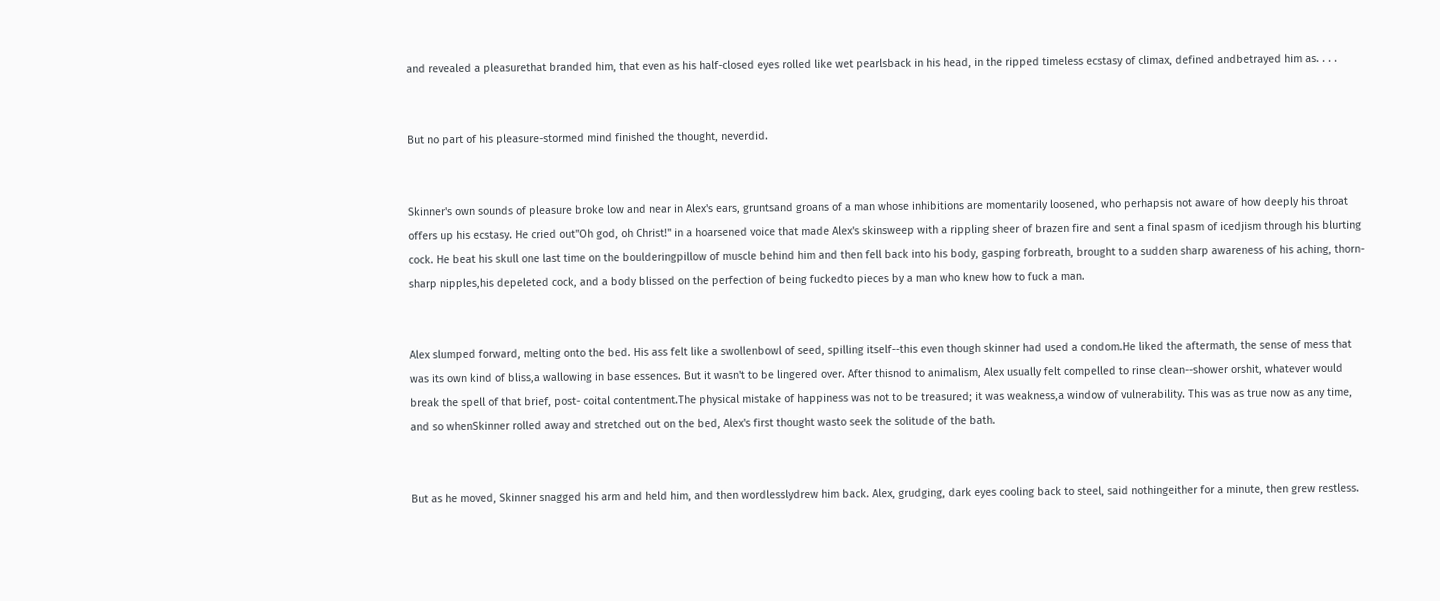and revealed a pleasurethat branded him, that even as his half-closed eyes rolled like wet pearlsback in his head, in the ripped timeless ecstasy of climax, defined andbetrayed him as. . . .


But no part of his pleasure-stormed mind finished the thought, neverdid.


Skinner's own sounds of pleasure broke low and near in Alex's ears, gruntsand groans of a man whose inhibitions are momentarily loosened, who perhapsis not aware of how deeply his throat offers up his ecstasy. He cried out"Oh god, oh Christ!" in a hoarsened voice that made Alex's skinsweep with a rippling sheer of brazen fire and sent a final spasm of icedjism through his blurting cock. He beat his skull one last time on the boulderingpillow of muscle behind him and then fell back into his body, gasping forbreath, brought to a sudden sharp awareness of his aching, thorn-sharp nipples,his depeleted cock, and a body blissed on the perfection of being fuckedto pieces by a man who knew how to fuck a man.


Alex slumped forward, melting onto the bed. His ass felt like a swollenbowl of seed, spilling itself--this even though skinner had used a condom.He liked the aftermath, the sense of mess that was its own kind of bliss,a wallowing in base essences. But it wasn't to be lingered over. After thisnod to animalism, Alex usually felt compelled to rinse clean--shower orshit, whatever would break the spell of that brief, post- coital contentment.The physical mistake of happiness was not to be treasured; it was weakness,a window of vulnerability. This was as true now as any time, and so whenSkinner rolled away and stretched out on the bed, Alex's first thought wasto seek the solitude of the bath.


But as he moved, Skinner snagged his arm and held him, and then wordlesslydrew him back. Alex, grudging, dark eyes cooling back to steel, said nothingeither for a minute, then grew restless.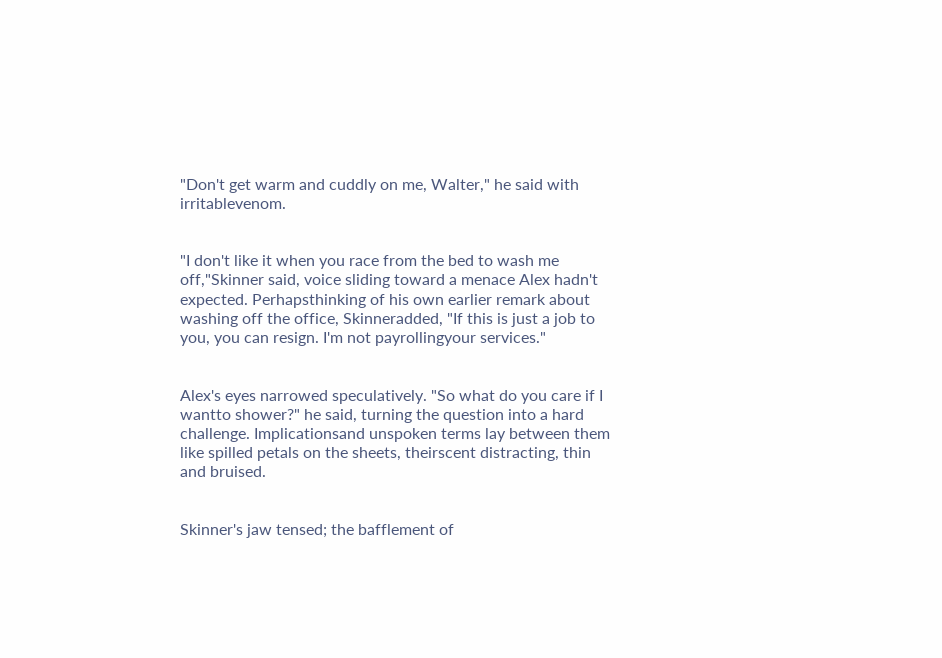"Don't get warm and cuddly on me, Walter," he said with irritablevenom.


"I don't like it when you race from the bed to wash me off,"Skinner said, voice sliding toward a menace Alex hadn't expected. Perhapsthinking of his own earlier remark about washing off the office, Skinneradded, "If this is just a job to you, you can resign. I'm not payrollingyour services."


Alex's eyes narrowed speculatively. "So what do you care if I wantto shower?" he said, turning the question into a hard challenge. Implicationsand unspoken terms lay between them like spilled petals on the sheets, theirscent distracting, thin and bruised.


Skinner's jaw tensed; the bafflement of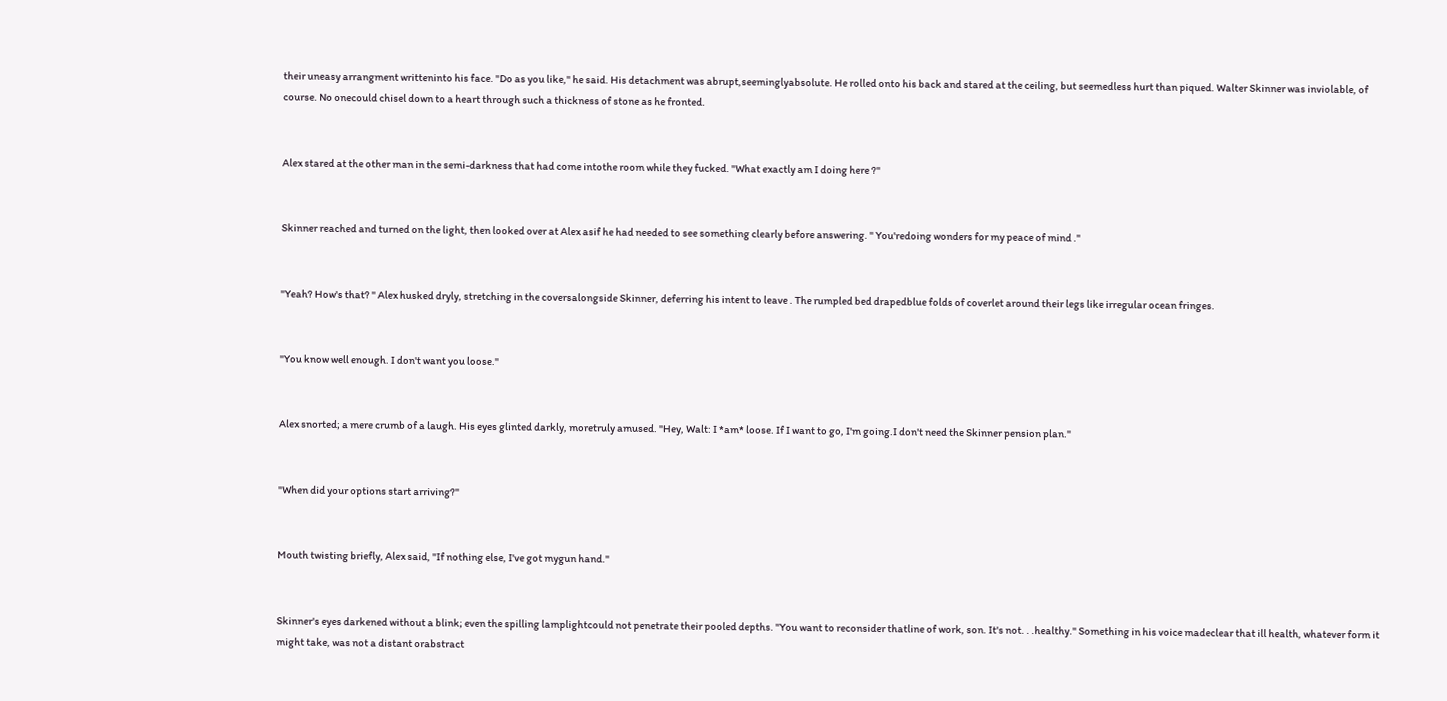their uneasy arrangment writteninto his face. "Do as you like," he said. His detachment was abrupt,seeminglyabsolute. He rolled onto his back and stared at the ceiling, but seemedless hurt than piqued. Walter Skinner was inviolable, of course. No onecould chisel down to a heart through such a thickness of stone as he fronted.


Alex stared at the other man in the semi-darkness that had come intothe room while they fucked. "What exactly am I doing here ?"


Skinner reached and turned on the light, then looked over at Alex asif he had needed to see something clearly before answering. " You'redoing wonders for my peace of mind ."


"Yeah? How's that? " Alex husked dryly, stretching in the coversalongside Skinner, deferring his intent to leave . The rumpled bed drapedblue folds of coverlet around their legs like irregular ocean fringes.


"You know well enough. I don't want you loose."


Alex snorted; a mere crumb of a laugh. His eyes glinted darkly, moretruly amused. "Hey, Walt: I *am* loose. If I want to go, I'm going.I don't need the Skinner pension plan."


"When did your options start arriving?"


Mouth twisting briefly, Alex said, "If nothing else, I've got mygun hand."


Skinner's eyes darkened without a blink; even the spilling lamplightcould not penetrate their pooled depths. "You want to reconsider thatline of work, son. It's not. . .healthy." Something in his voice madeclear that ill health, whatever form it might take, was not a distant orabstract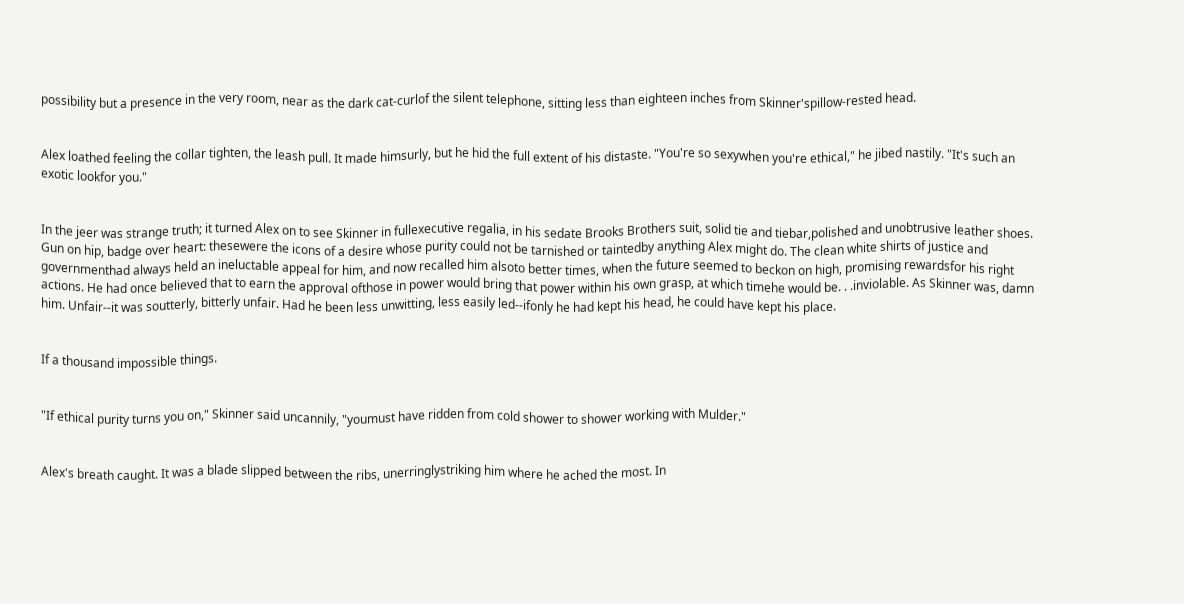possibility but a presence in the very room, near as the dark cat-curlof the silent telephone, sitting less than eighteen inches from Skinner'spillow-rested head.


Alex loathed feeling the collar tighten, the leash pull. It made himsurly, but he hid the full extent of his distaste. "You're so sexywhen you're ethical," he jibed nastily. "It's such an exotic lookfor you."


In the jeer was strange truth; it turned Alex on to see Skinner in fullexecutive regalia, in his sedate Brooks Brothers suit, solid tie and tiebar,polished and unobtrusive leather shoes. Gun on hip, badge over heart: thesewere the icons of a desire whose purity could not be tarnished or taintedby anything Alex might do. The clean white shirts of justice and governmenthad always held an ineluctable appeal for him, and now recalled him alsoto better times, when the future seemed to beckon on high, promising rewardsfor his right actions. He had once believed that to earn the approval ofthose in power would bring that power within his own grasp, at which timehe would be. . .inviolable. As Skinner was, damn him. Unfair--it was soutterly, bitterly unfair. Had he been less unwitting, less easily led--ifonly he had kept his head, he could have kept his place.


If a thousand impossible things.


"If ethical purity turns you on," Skinner said uncannily, "youmust have ridden from cold shower to shower working with Mulder."


Alex's breath caught. It was a blade slipped between the ribs, unerringlystriking him where he ached the most. In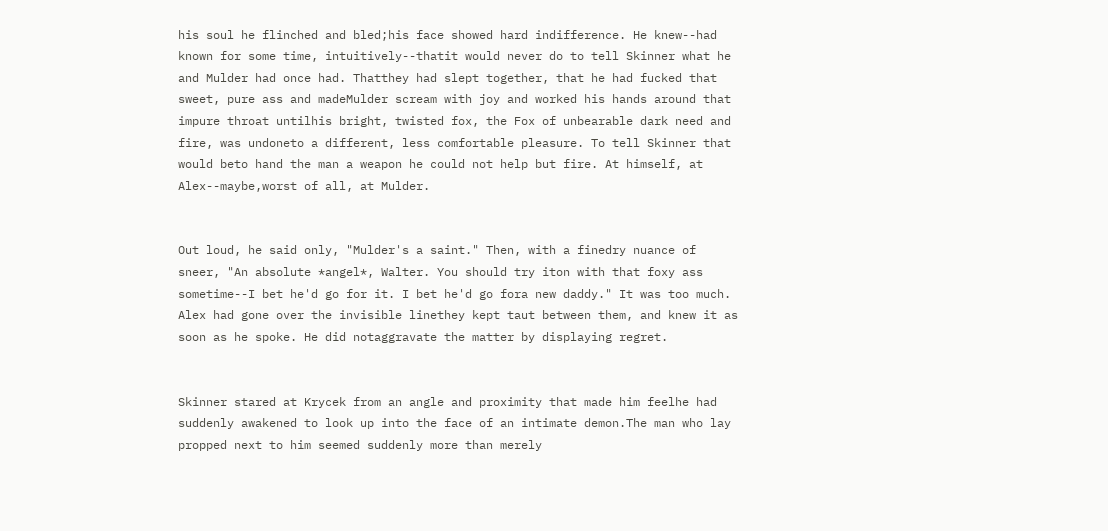his soul he flinched and bled;his face showed hard indifference. He knew--had known for some time, intuitively--thatit would never do to tell Skinner what he and Mulder had once had. Thatthey had slept together, that he had fucked that sweet, pure ass and madeMulder scream with joy and worked his hands around that impure throat untilhis bright, twisted fox, the Fox of unbearable dark need and fire, was undoneto a different, less comfortable pleasure. To tell Skinner that would beto hand the man a weapon he could not help but fire. At himself, at Alex--maybe,worst of all, at Mulder.


Out loud, he said only, "Mulder's a saint." Then, with a finedry nuance of sneer, "An absolute *angel*, Walter. You should try iton with that foxy ass sometime--I bet he'd go for it. I bet he'd go fora new daddy." It was too much. Alex had gone over the invisible linethey kept taut between them, and knew it as soon as he spoke. He did notaggravate the matter by displaying regret.


Skinner stared at Krycek from an angle and proximity that made him feelhe had suddenly awakened to look up into the face of an intimate demon.The man who lay propped next to him seemed suddenly more than merely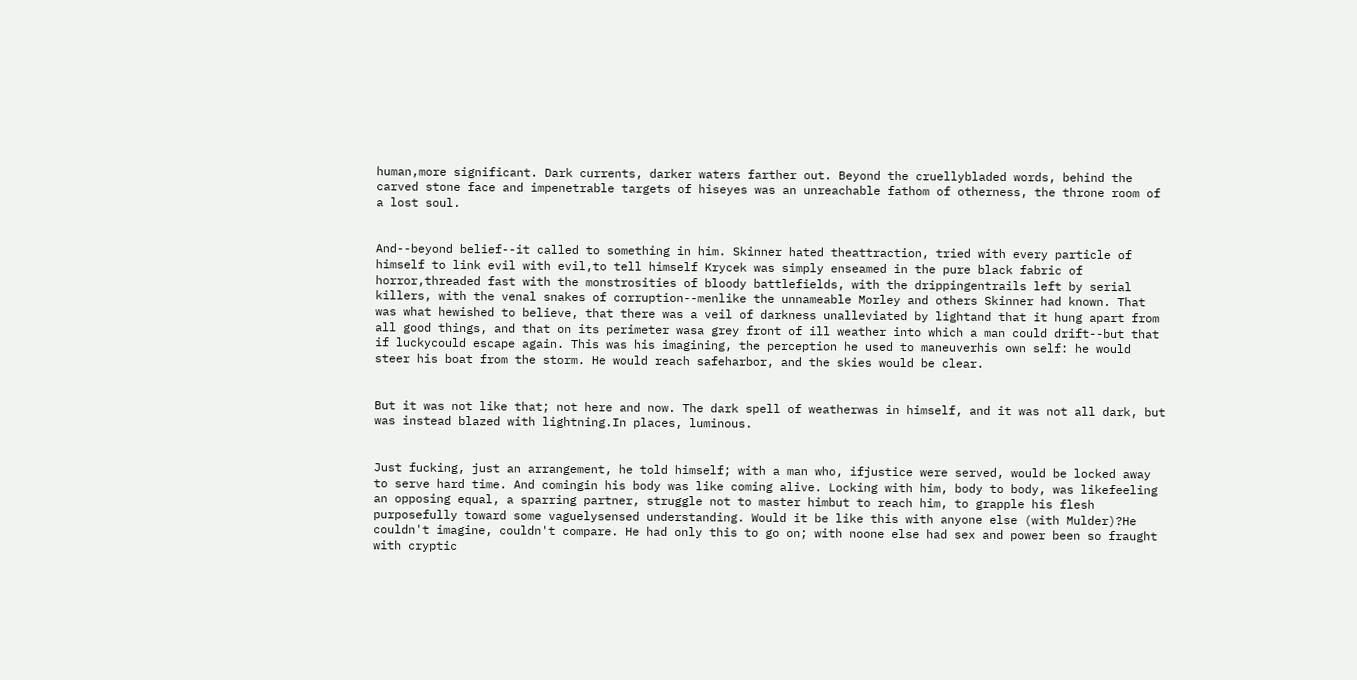human,more significant. Dark currents, darker waters farther out. Beyond the cruellybladed words, behind the carved stone face and impenetrable targets of hiseyes was an unreachable fathom of otherness, the throne room of a lost soul.


And--beyond belief--it called to something in him. Skinner hated theattraction, tried with every particle of himself to link evil with evil,to tell himself Krycek was simply enseamed in the pure black fabric of horror,threaded fast with the monstrosities of bloody battlefields, with the drippingentrails left by serial killers, with the venal snakes of corruption--menlike the unnameable Morley and others Skinner had known. That was what hewished to believe, that there was a veil of darkness unalleviated by lightand that it hung apart from all good things, and that on its perimeter wasa grey front of ill weather into which a man could drift--but that if luckycould escape again. This was his imagining, the perception he used to maneuverhis own self: he would steer his boat from the storm. He would reach safeharbor, and the skies would be clear.


But it was not like that; not here and now. The dark spell of weatherwas in himself, and it was not all dark, but was instead blazed with lightning.In places, luminous.


Just fucking, just an arrangement, he told himself; with a man who, ifjustice were served, would be locked away to serve hard time. And comingin his body was like coming alive. Locking with him, body to body, was likefeeling an opposing equal, a sparring partner, struggle not to master himbut to reach him, to grapple his flesh purposefully toward some vaguelysensed understanding. Would it be like this with anyone else (with Mulder)?He couldn't imagine, couldn't compare. He had only this to go on; with noone else had sex and power been so fraught with cryptic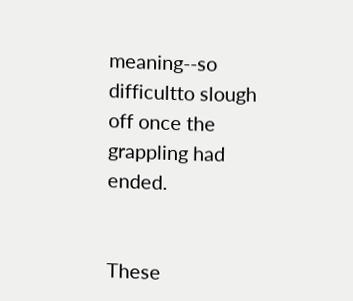meaning--so difficultto slough off once the grappling had ended.


These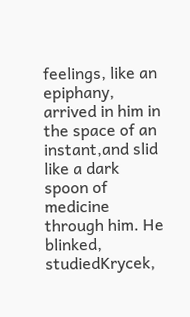feelings, like an epiphany, arrived in him in the space of an instant,and slid like a dark spoon of medicine through him. He blinked, studiedKrycek,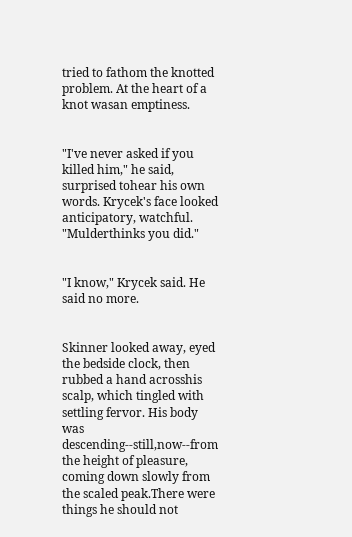tried to fathom the knotted problem. At the heart of a knot wasan emptiness.


"I've never asked if you killed him," he said, surprised tohear his own words. Krycek's face looked anticipatory, watchful. "Mulderthinks you did."


"I know," Krycek said. He said no more.


Skinner looked away, eyed the bedside clock, then rubbed a hand acrosshis scalp, which tingled with settling fervor. His body was descending--still,now--from the height of pleasure, coming down slowly from the scaled peak.There were things he should not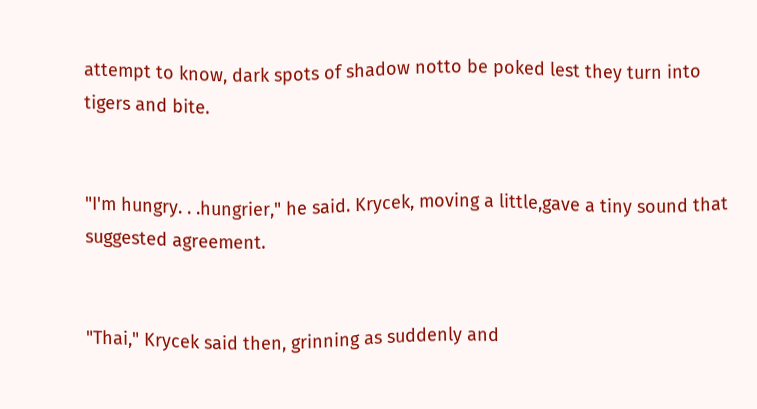attempt to know, dark spots of shadow notto be poked lest they turn into tigers and bite.


"I'm hungry. . .hungrier," he said. Krycek, moving a little,gave a tiny sound that suggested agreement.


"Thai," Krycek said then, grinning as suddenly and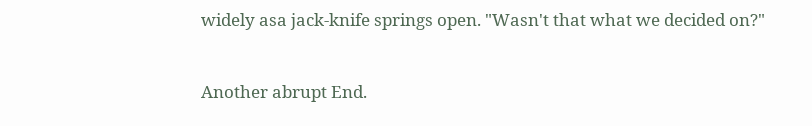widely asa jack-knife springs open. "Wasn't that what we decided on?"


Another abrupt End.